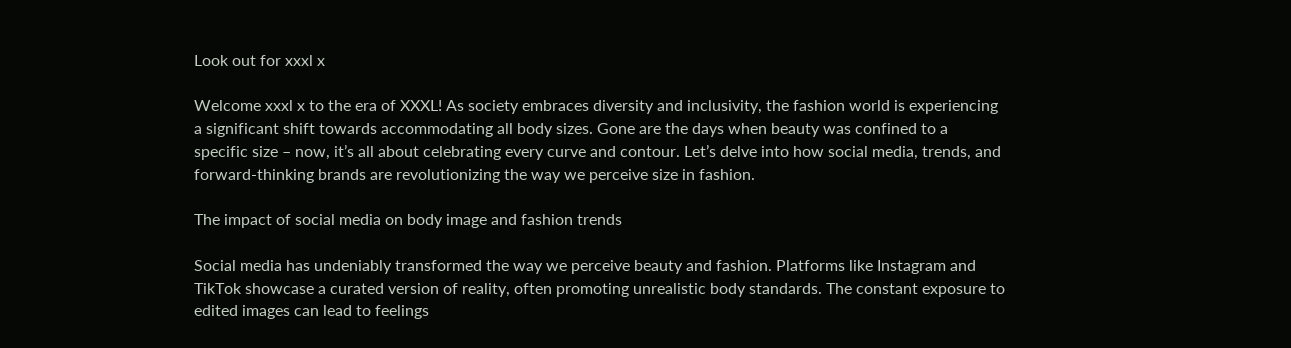Look out for xxxl x

Welcome xxxl x to the era of XXXL! As society embraces diversity and inclusivity, the fashion world is experiencing a significant shift towards accommodating all body sizes. Gone are the days when beauty was confined to a specific size – now, it’s all about celebrating every curve and contour. Let’s delve into how social media, trends, and forward-thinking brands are revolutionizing the way we perceive size in fashion.

The impact of social media on body image and fashion trends

Social media has undeniably transformed the way we perceive beauty and fashion. Platforms like Instagram and TikTok showcase a curated version of reality, often promoting unrealistic body standards. The constant exposure to edited images can lead to feelings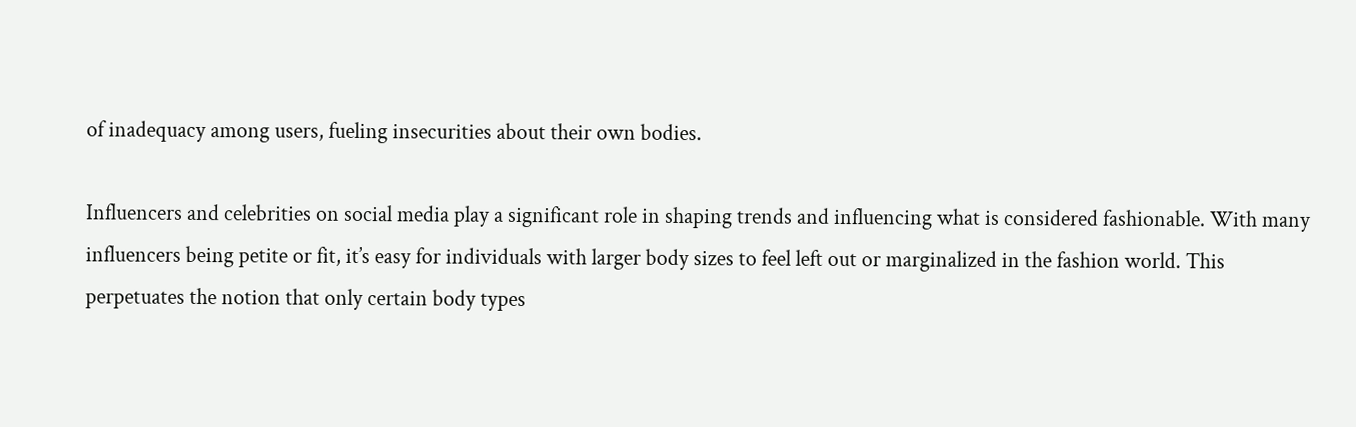of inadequacy among users, fueling insecurities about their own bodies.

Influencers and celebrities on social media play a significant role in shaping trends and influencing what is considered fashionable. With many influencers being petite or fit, it’s easy for individuals with larger body sizes to feel left out or marginalized in the fashion world. This perpetuates the notion that only certain body types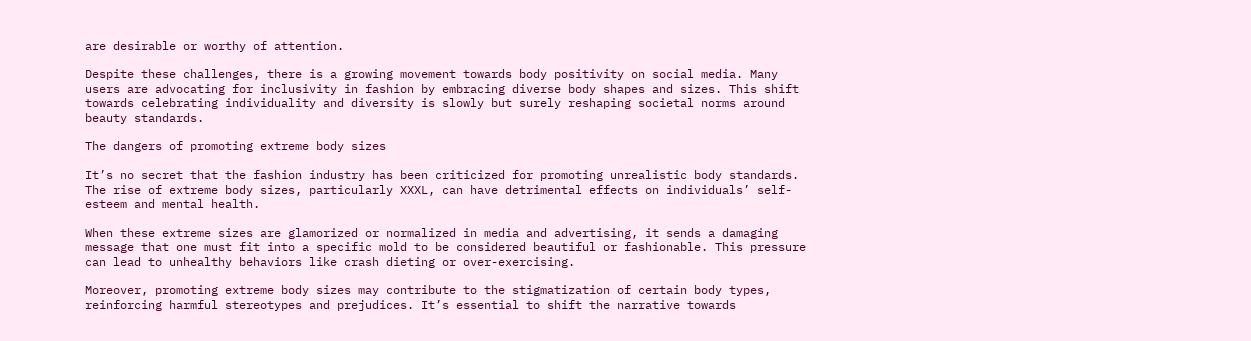are desirable or worthy of attention.

Despite these challenges, there is a growing movement towards body positivity on social media. Many users are advocating for inclusivity in fashion by embracing diverse body shapes and sizes. This shift towards celebrating individuality and diversity is slowly but surely reshaping societal norms around beauty standards.

The dangers of promoting extreme body sizes

It’s no secret that the fashion industry has been criticized for promoting unrealistic body standards. The rise of extreme body sizes, particularly XXXL, can have detrimental effects on individuals’ self-esteem and mental health.

When these extreme sizes are glamorized or normalized in media and advertising, it sends a damaging message that one must fit into a specific mold to be considered beautiful or fashionable. This pressure can lead to unhealthy behaviors like crash dieting or over-exercising.

Moreover, promoting extreme body sizes may contribute to the stigmatization of certain body types, reinforcing harmful stereotypes and prejudices. It’s essential to shift the narrative towards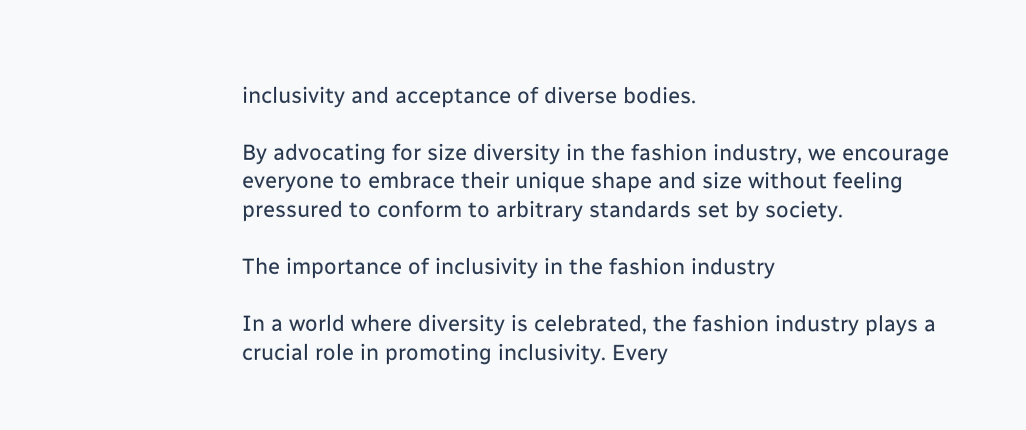inclusivity and acceptance of diverse bodies.

By advocating for size diversity in the fashion industry, we encourage everyone to embrace their unique shape and size without feeling pressured to conform to arbitrary standards set by society.

The importance of inclusivity in the fashion industry

In a world where diversity is celebrated, the fashion industry plays a crucial role in promoting inclusivity. Every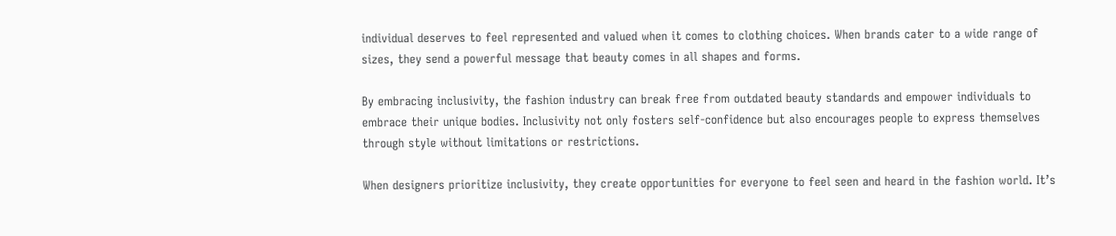individual deserves to feel represented and valued when it comes to clothing choices. When brands cater to a wide range of sizes, they send a powerful message that beauty comes in all shapes and forms.

By embracing inclusivity, the fashion industry can break free from outdated beauty standards and empower individuals to embrace their unique bodies. Inclusivity not only fosters self-confidence but also encourages people to express themselves through style without limitations or restrictions.

When designers prioritize inclusivity, they create opportunities for everyone to feel seen and heard in the fashion world. It’s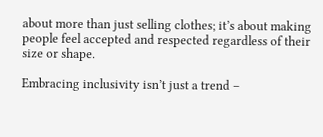about more than just selling clothes; it’s about making people feel accepted and respected regardless of their size or shape.

Embracing inclusivity isn’t just a trend –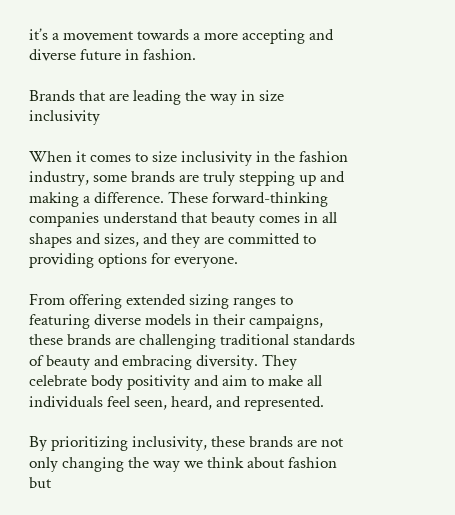it’s a movement towards a more accepting and diverse future in fashion.

Brands that are leading the way in size inclusivity

When it comes to size inclusivity in the fashion industry, some brands are truly stepping up and making a difference. These forward-thinking companies understand that beauty comes in all shapes and sizes, and they are committed to providing options for everyone.

From offering extended sizing ranges to featuring diverse models in their campaigns, these brands are challenging traditional standards of beauty and embracing diversity. They celebrate body positivity and aim to make all individuals feel seen, heard, and represented.

By prioritizing inclusivity, these brands are not only changing the way we think about fashion but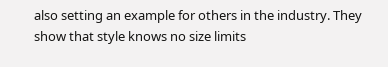also setting an example for others in the industry. They show that style knows no size limits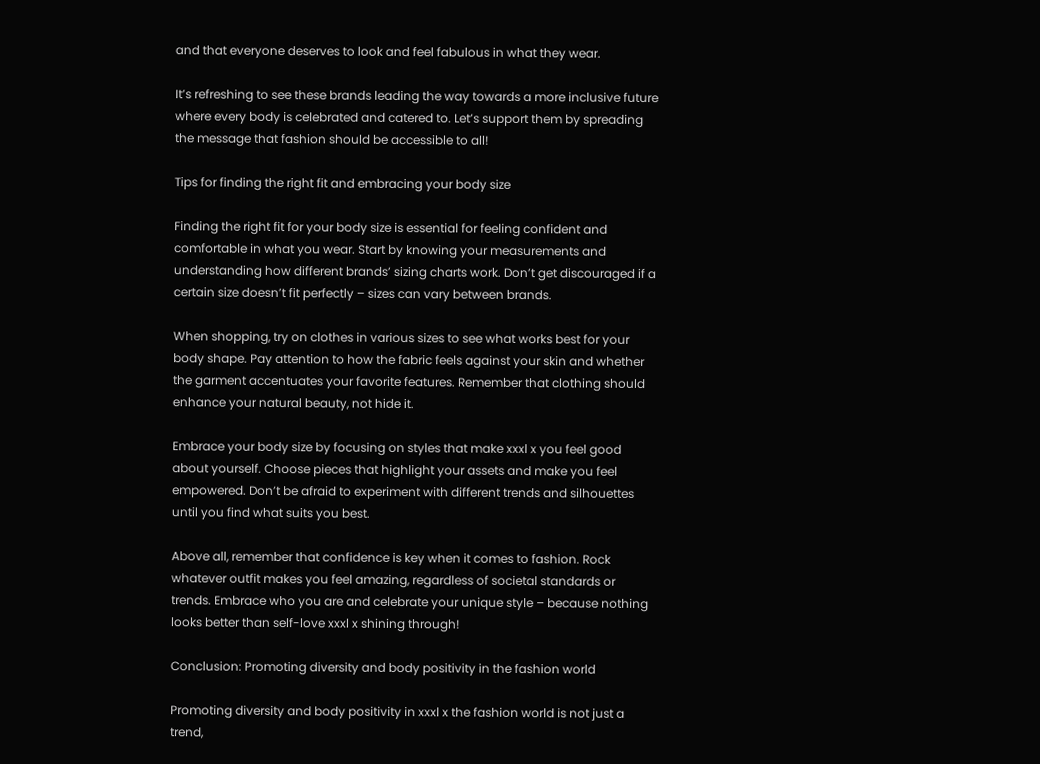and that everyone deserves to look and feel fabulous in what they wear.

It’s refreshing to see these brands leading the way towards a more inclusive future where every body is celebrated and catered to. Let’s support them by spreading the message that fashion should be accessible to all!

Tips for finding the right fit and embracing your body size

Finding the right fit for your body size is essential for feeling confident and comfortable in what you wear. Start by knowing your measurements and understanding how different brands’ sizing charts work. Don’t get discouraged if a certain size doesn’t fit perfectly – sizes can vary between brands.

When shopping, try on clothes in various sizes to see what works best for your body shape. Pay attention to how the fabric feels against your skin and whether the garment accentuates your favorite features. Remember that clothing should enhance your natural beauty, not hide it.

Embrace your body size by focusing on styles that make xxxl x you feel good about yourself. Choose pieces that highlight your assets and make you feel empowered. Don’t be afraid to experiment with different trends and silhouettes until you find what suits you best.

Above all, remember that confidence is key when it comes to fashion. Rock whatever outfit makes you feel amazing, regardless of societal standards or trends. Embrace who you are and celebrate your unique style – because nothing looks better than self-love xxxl x shining through!

Conclusion: Promoting diversity and body positivity in the fashion world

Promoting diversity and body positivity in xxxl x the fashion world is not just a trend,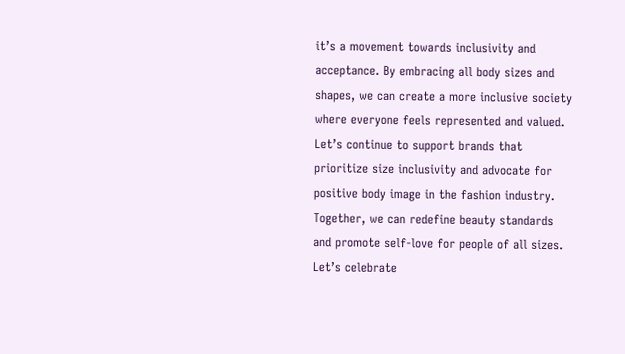it’s a movement towards inclusivity and acceptance. By embracing all body sizes and shapes, we can create a more inclusive society where everyone feels represented and valued. Let’s continue to support brands that prioritize size inclusivity and advocate for positive body image in the fashion industry. Together, we can redefine beauty standards and promote self-love for people of all sizes. Let’s celebrate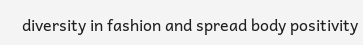diversity in fashion and spread body positivity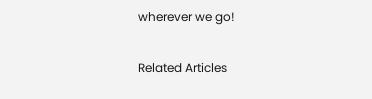wherever we go!

Related Articles